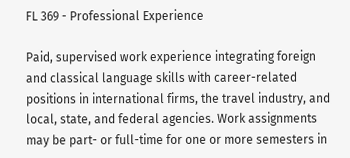FL 369 - Professional Experience

Paid, supervised work experience integrating foreign and classical language skills with career-related positions in international firms, the travel industry, and local, state, and federal agencies. Work assignments may be part- or full-time for one or more semesters in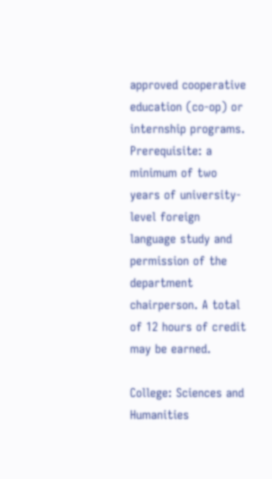approved cooperative education (co-op) or internship programs. Prerequisite: a minimum of two years of university-level foreign language study and permission of the department chairperson. A total of 12 hours of credit may be earned.

College: Sciences and Humanities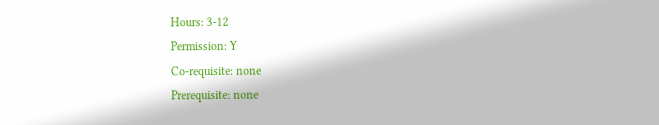Hours: 3-12
Permission: Y
Co-requisite: none
Prerequisite: none